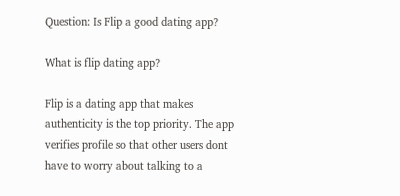Question: Is Flip a good dating app?

What is flip dating app?

Flip is a dating app that makes authenticity is the top priority. The app verifies profile so that other users dont have to worry about talking to a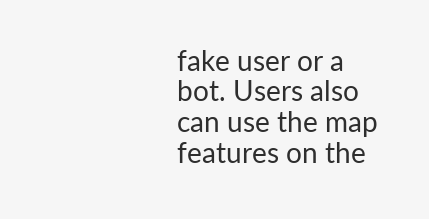fake user or a bot. Users also can use the map features on the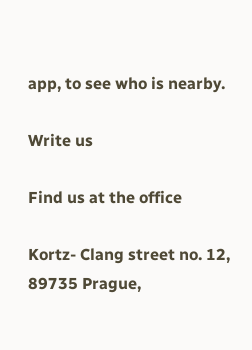app, to see who is nearby.

Write us

Find us at the office

Kortz- Clang street no. 12, 89735 Prague,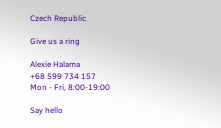Czech Republic

Give us a ring

Alexie Halama
+68 599 734 157
Mon - Fri, 8:00-19:00

Say hello